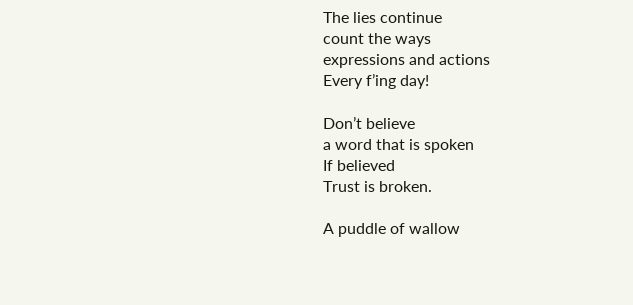The lies continue
count the ways
expressions and actions
Every f’ing day!

Don’t believe
a word that is spoken
If believed
Trust is broken.

A puddle of wallow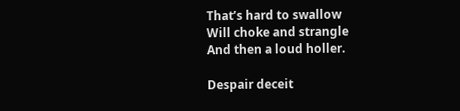That’s hard to swallow
Will choke and strangle
And then a loud holler.

Despair deceit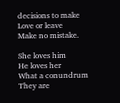decisions to make
Love or leave
Make no mistake.

She loves him
He loves her
What a conundrum
They are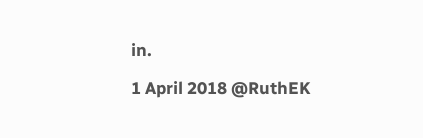in.

1 April 2018 @RuthEK